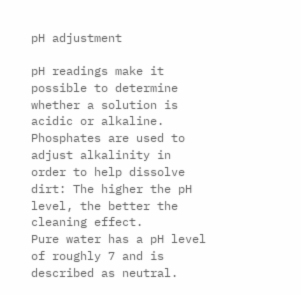pH adjustment

pH readings make it possible to determine whether a solution is acidic or alkaline. Phosphates are used to adjust alkalinity in order to help dissolve dirt: The higher the pH level, the better the cleaning effect.
Pure water has a pH level of roughly 7 and is described as neutral.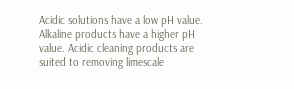Acidic solutions have a low pH value. Alkaline products have a higher pH value. Acidic cleaning products are suited to removing limescale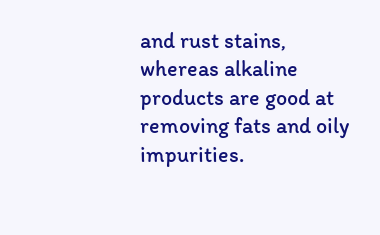and rust stains, whereas alkaline products are good at removing fats and oily impurities.